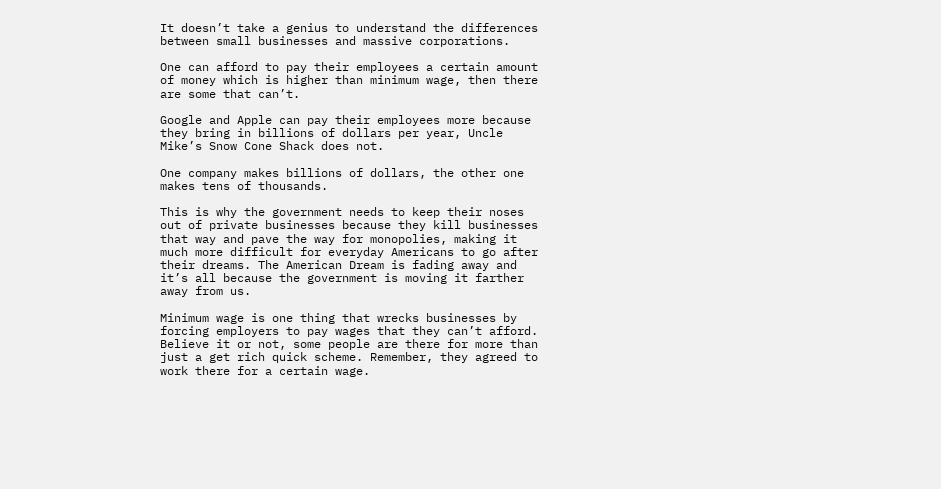It doesn’t take a genius to understand the differences between small businesses and massive corporations.

One can afford to pay their employees a certain amount of money which is higher than minimum wage, then there are some that can’t.

Google and Apple can pay their employees more because they bring in billions of dollars per year, Uncle Mike’s Snow Cone Shack does not.

One company makes billions of dollars, the other one makes tens of thousands.

This is why the government needs to keep their noses out of private businesses because they kill businesses that way and pave the way for monopolies, making it much more difficult for everyday Americans to go after their dreams. The American Dream is fading away and it’s all because the government is moving it farther away from us.

Minimum wage is one thing that wrecks businesses by forcing employers to pay wages that they can’t afford. Believe it or not, some people are there for more than just a get rich quick scheme. Remember, they agreed to work there for a certain wage.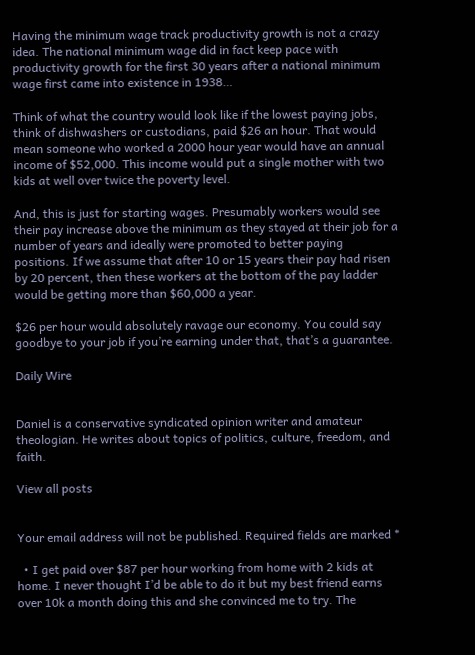Having the minimum wage track productivity growth is not a crazy idea. The national minimum wage did in fact keep pace with productivity growth for the first 30 years after a national minimum wage first came into existence in 1938…

Think of what the country would look like if the lowest paying jobs, think of dishwashers or custodians, paid $26 an hour. That would mean someone who worked a 2000 hour year would have an annual income of $52,000. This income would put a single mother with two kids at well over twice the poverty level.

And, this is just for starting wages. Presumably workers would see their pay increase above the minimum as they stayed at their job for a number of years and ideally were promoted to better paying positions. If we assume that after 10 or 15 years their pay had risen by 20 percent, then these workers at the bottom of the pay ladder would be getting more than $60,000 a year.

$26 per hour would absolutely ravage our economy. You could say goodbye to your job if you’re earning under that, that’s a guarantee.

Daily Wire


Daniel is a conservative syndicated opinion writer and amateur theologian. He writes about topics of politics, culture, freedom, and faith.

View all posts


Your email address will not be published. Required fields are marked *

  • I get paid over $87 per hour working from home with 2 kids at home. I never thought I’d be able to do it but my best friend earns over 10k a month doing this and she convinced me to try. The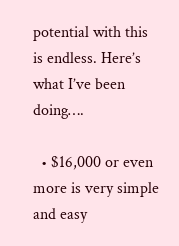potential with this is endless. Here’s what I’ve been doing….

  • $16,000 or even more is very simple and easy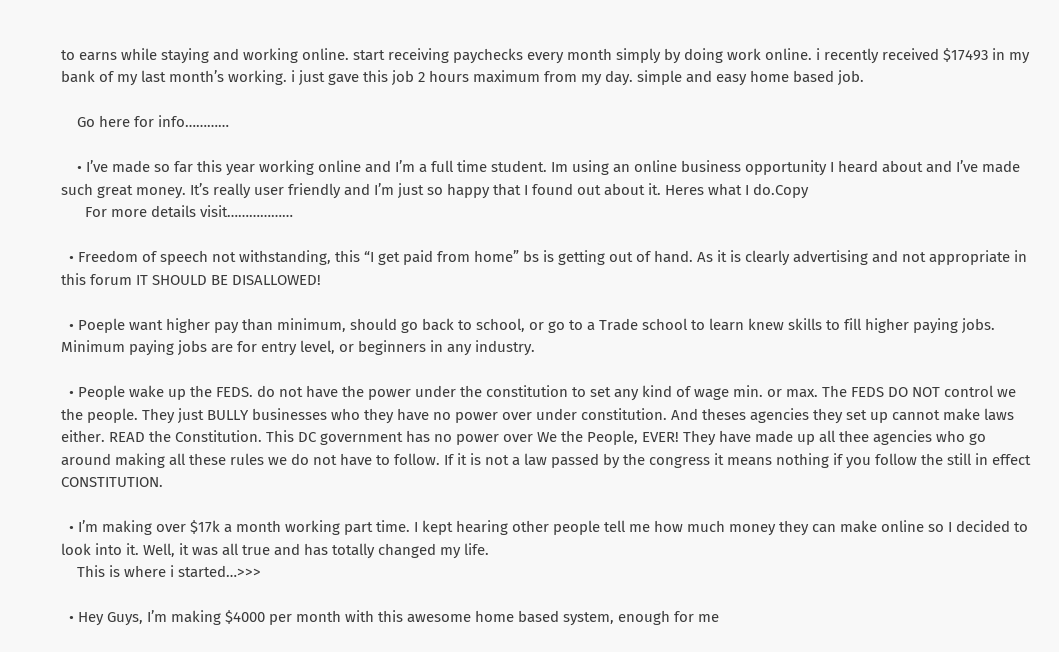to earns while staying and working online. start receiving paychecks every month simply by doing work online. i recently received $17493 in my bank of my last month’s working. i just gave this job 2 hours maximum from my day. simple and easy home based job.

    Go here for info…………

    • I’ve made so far this year working online and I’m a full time student. Im using an online business opportunity I heard about and I’ve made such great money. It’s really user friendly and I’m just so happy that I found out about it. Heres what I do.Copy
      For more details visit………………

  • Freedom of speech not withstanding, this “I get paid from home” bs is getting out of hand. As it is clearly advertising and not appropriate in this forum IT SHOULD BE DISALLOWED!

  • Poeple want higher pay than minimum, should go back to school, or go to a Trade school to learn knew skills to fill higher paying jobs. Minimum paying jobs are for entry level, or beginners in any industry.

  • People wake up the FEDS. do not have the power under the constitution to set any kind of wage min. or max. The FEDS DO NOT control we the people. They just BULLY businesses who they have no power over under constitution. And theses agencies they set up cannot make laws either. READ the Constitution. This DC government has no power over We the People, EVER! They have made up all thee agencies who go around making all these rules we do not have to follow. If it is not a law passed by the congress it means nothing if you follow the still in effect CONSTITUTION.

  • I’m making over $17k a month working part time. I kept hearing other people tell me how much money they can make online so I decided to look into it. Well, it was all true and has totally changed my life.
    This is where i started…>>>

  • Hey Guys, I’m making $4000 per month with this awesome home based system, enough for me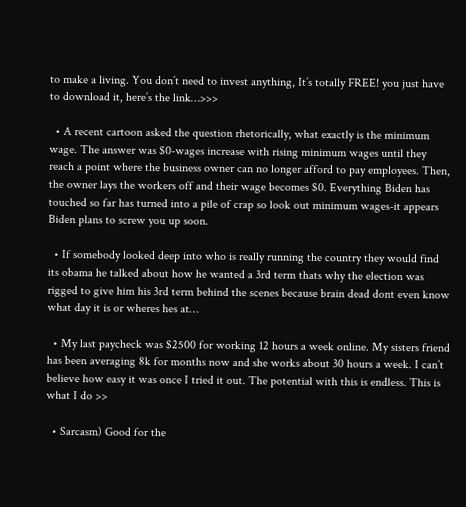to make a living. You don’t need to invest anything, It’s totally FREE! you just have to download it, here’s the link…>>>

  • A recent cartoon asked the question rhetorically, what exactly is the minimum wage. The answer was $0-wages increase with rising minimum wages until they reach a point where the business owner can no longer afford to pay employees. Then, the owner lays the workers off and their wage becomes $0. Everything Biden has touched so far has turned into a pile of crap so look out minimum wages-it appears Biden plans to screw you up soon.

  • If somebody looked deep into who is really running the country they would find its obama he talked about how he wanted a 3rd term thats why the election was rigged to give him his 3rd term behind the scenes because brain dead dont even know what day it is or wheres hes at…

  • My last paycheck was $2500 for working 12 hours a week online. My sisters friend has been averaging 8k for months now and she works about 30 hours a week. I can’t believe how easy it was once I tried it out. The potential with this is endless. This is what I do >>

  • Sarcasm) Good for the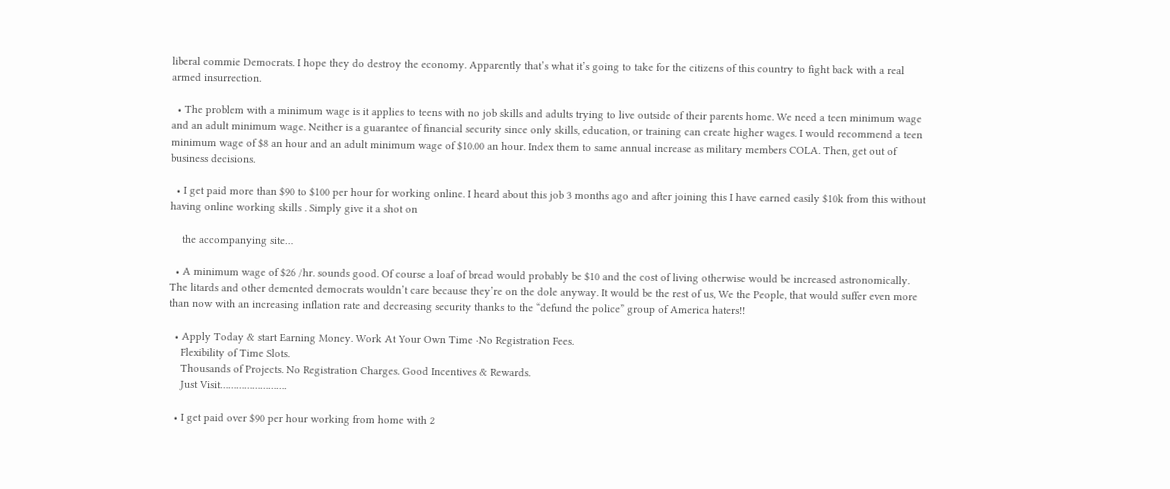liberal commie Democrats. I hope they do destroy the economy. Apparently that’s what it’s going to take for the citizens of this country to fight back with a real armed insurrection.

  • The problem with a minimum wage is it applies to teens with no job skills and adults trying to live outside of their parents home. We need a teen minimum wage and an adult minimum wage. Neither is a guarantee of financial security since only skills, education, or training can create higher wages. I would recommend a teen minimum wage of $8 an hour and an adult minimum wage of $10.00 an hour. Index them to same annual increase as military members COLA. Then, get out of business decisions.

  • I get paid more than $90 to $100 per hour for working online. I heard about this job 3 months ago and after joining this I have earned easily $10k from this without having online working skills . Simply give it a shot on

    the accompanying site…

  • A minimum wage of $26 /hr. sounds good. Of course a loaf of bread would probably be $10 and the cost of living otherwise would be increased astronomically. The litards and other demented democrats wouldn’t care because they’re on the dole anyway. It would be the rest of us, We the People, that would suffer even more than now with an increasing inflation rate and decreasing security thanks to the “defund the police” group of America haters!!

  • Apply Today & start Earning Money. Work At Your Own Time ·No Registration Fees.
    Flexibility of Time Slots.
    Thousands of Projects. No Registration Charges. Good Incentives & Rewards.
    Just Visit…………………….

  • I get paid over $90 per hour working from home with 2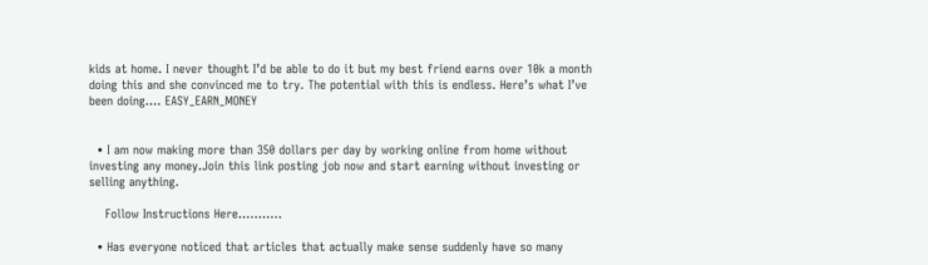kids at home. I never thought I’d be able to do it but my best friend earns over 10k a month doing this and she convinced me to try. The potential with this is endless. Here’s what I’ve been doing…. EASY_EARN_MONEY


  • I am now making more than 350 dollars per day by working online from home without investing any money.Join this link posting job now and start earning without investing or selling anything.

    Follow Instructions Here………..

  • Has everyone noticed that articles that actually make sense suddenly have so many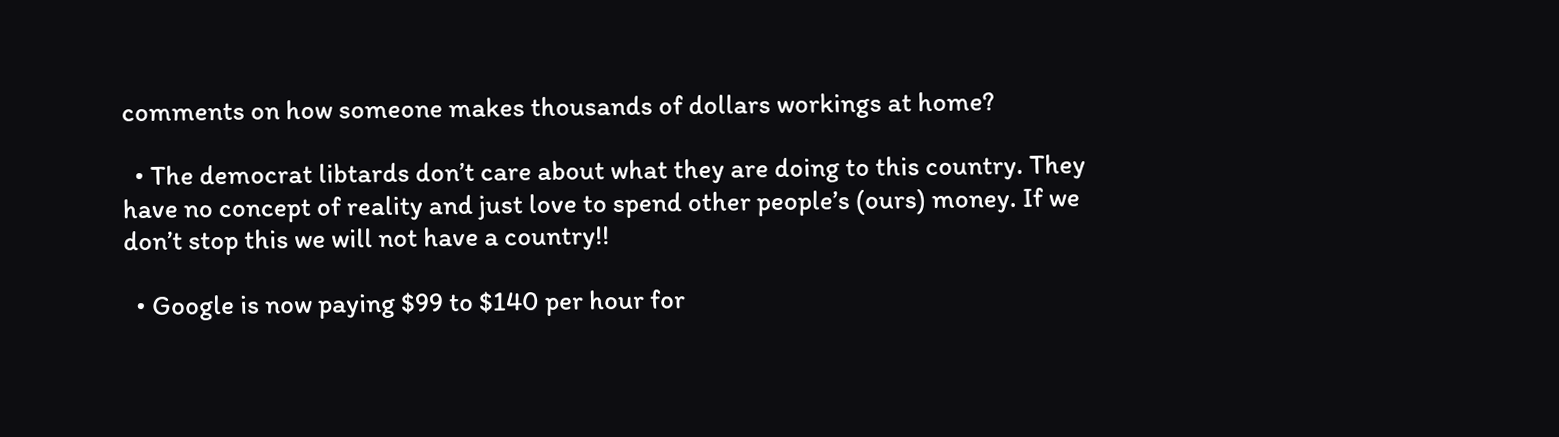comments on how someone makes thousands of dollars workings at home?

  • The democrat libtards don’t care about what they are doing to this country. They have no concept of reality and just love to spend other people’s (ours) money. If we don’t stop this we will not have a country!!

  • Google is now paying $99 to $140 per hour for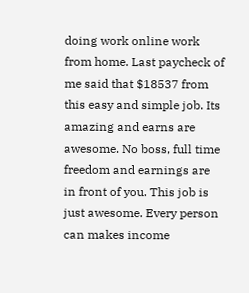doing work online work from home. Last paycheck of me said that $18537 from this easy and simple job. Its amazing and earns are awesome. No boss, full time freedom and earnings are in front of you. This job is just awesome. Every person can makes income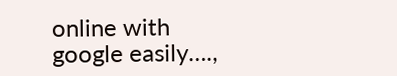online with google easily….,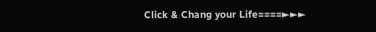Click & Chang your Life====►►►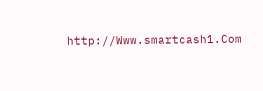http://Www.smartcash1.Com